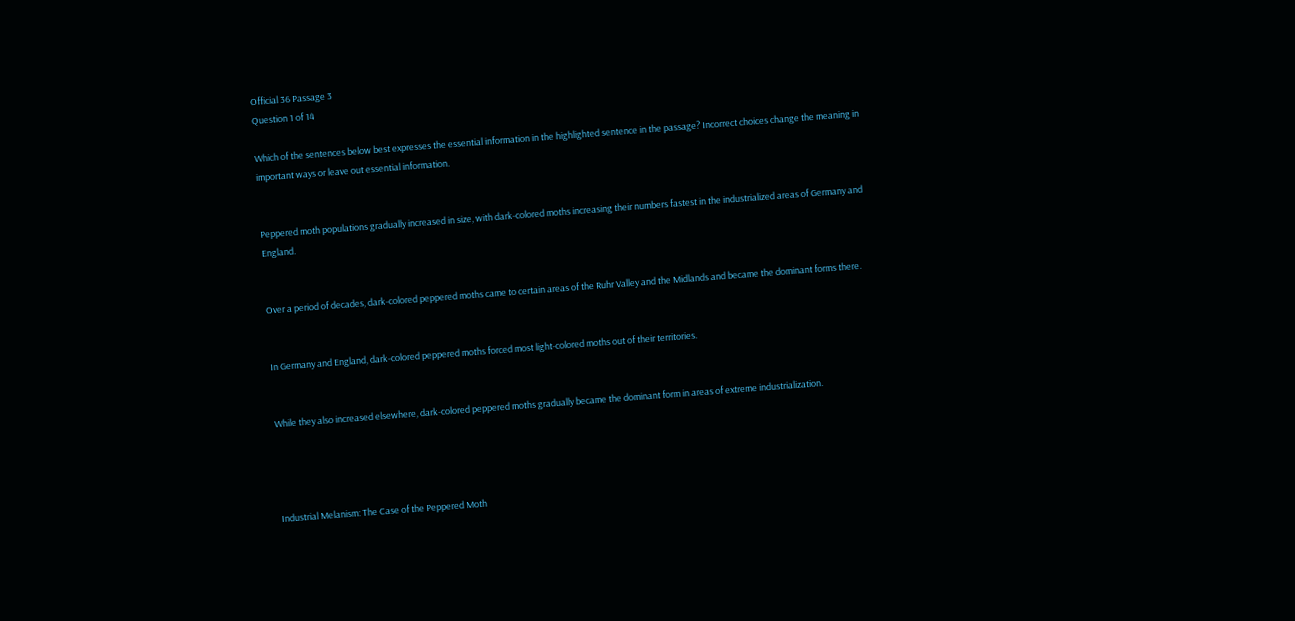Official 36 Passage 3
Question 1 of 14

Which of the sentences below best expresses the essential information in the highlighted sentence in the passage? Incorrect choices change the meaning in important ways or leave out essential information.


Peppered moth populations gradually increased in size, with dark-colored moths increasing their numbers fastest in the industrialized areas of Germany and England.


Over a period of decades, dark-colored peppered moths came to certain areas of the Ruhr Valley and the Midlands and became the dominant forms there.


In Germany and England, dark-colored peppered moths forced most light-colored moths out of their territories.


While they also increased elsewhere, dark-colored peppered moths gradually became the dominant form in areas of extreme industrialization.




Industrial Melanism: The Case of the Peppered Moth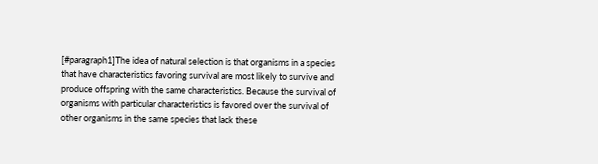[#paragraph1]The idea of natural selection is that organisms in a species that have characteristics favoring survival are most likely to survive and produce offspring with the same characteristics. Because the survival of organisms with particular characteristics is favored over the survival of other organisms in the same species that lack these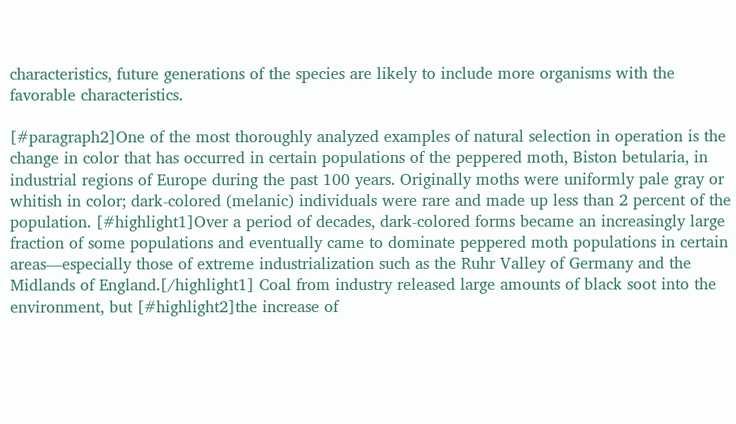characteristics, future generations of the species are likely to include more organisms with the favorable characteristics.

[#paragraph2]One of the most thoroughly analyzed examples of natural selection in operation is the change in color that has occurred in certain populations of the peppered moth, Biston betularia, in industrial regions of Europe during the past 100 years. Originally moths were uniformly pale gray or whitish in color; dark-colored (melanic) individuals were rare and made up less than 2 percent of the population. [#highlight1]Over a period of decades, dark-colored forms became an increasingly large fraction of some populations and eventually came to dominate peppered moth populations in certain areas—especially those of extreme industrialization such as the Ruhr Valley of Germany and the Midlands of England.[/highlight1] Coal from industry released large amounts of black soot into the environment, but [#highlight2]the increase of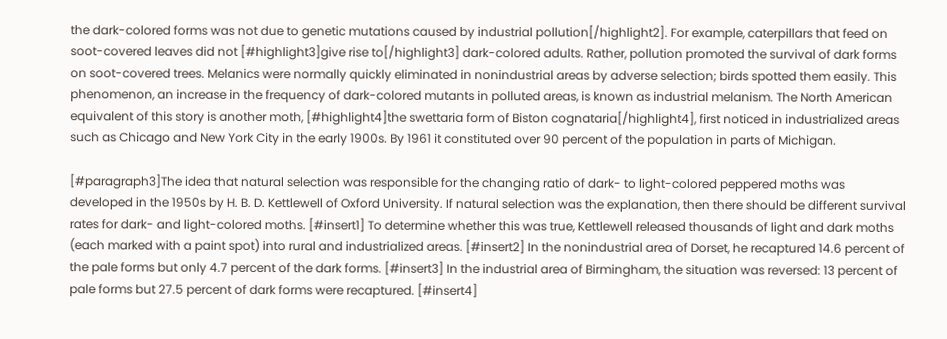the dark-colored forms was not due to genetic mutations caused by industrial pollution[/highlight2]. For example, caterpillars that feed on soot-covered leaves did not [#highlight3]give rise to[/highlight3] dark-colored adults. Rather, pollution promoted the survival of dark forms on soot-covered trees. Melanics were normally quickly eliminated in nonindustrial areas by adverse selection; birds spotted them easily. This phenomenon, an increase in the frequency of dark-colored mutants in polluted areas, is known as industrial melanism. The North American equivalent of this story is another moth, [#highlight4]the swettaria form of Biston cognataria[/highlight4], first noticed in industrialized areas such as Chicago and New York City in the early 1900s. By 1961 it constituted over 90 percent of the population in parts of Michigan.

[#paragraph3]The idea that natural selection was responsible for the changing ratio of dark- to light-colored peppered moths was developed in the 1950s by H. B. D. Kettlewell of Oxford University. If natural selection was the explanation, then there should be different survival rates for dark- and light-colored moths. [#insert1] To determine whether this was true, Kettlewell released thousands of light and dark moths (each marked with a paint spot) into rural and industrialized areas. [#insert2] In the nonindustrial area of Dorset, he recaptured 14.6 percent of the pale forms but only 4.7 percent of the dark forms. [#insert3] In the industrial area of Birmingham, the situation was reversed: 13 percent of pale forms but 27.5 percent of dark forms were recaptured. [#insert4]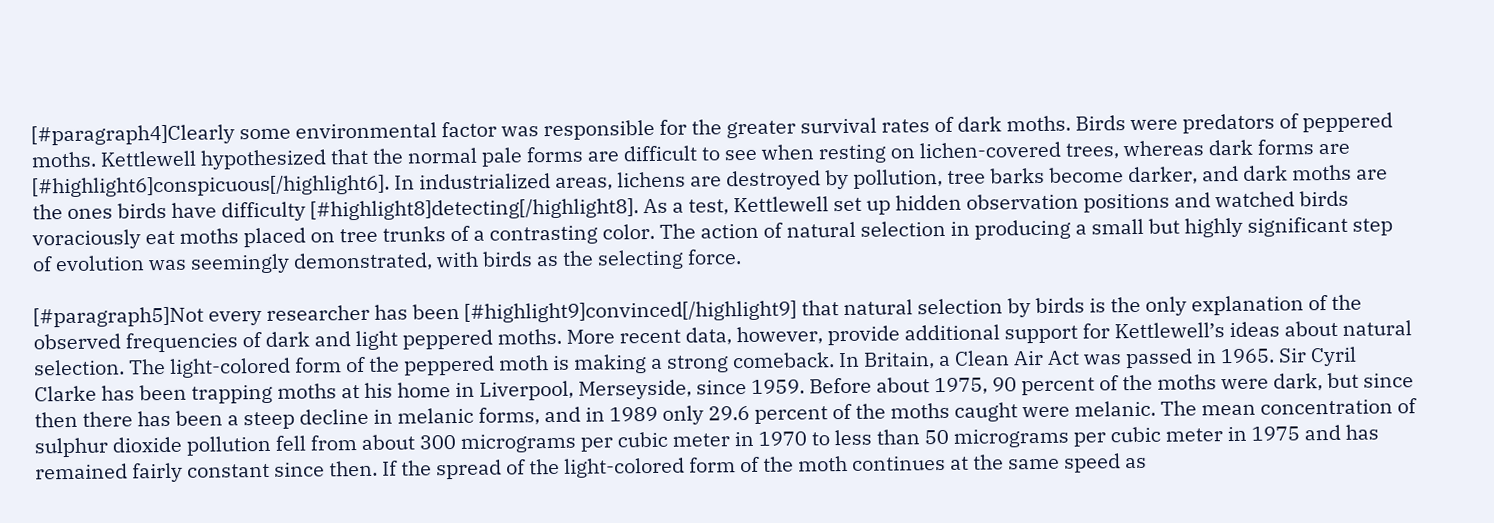[#paragraph4]Clearly some environmental factor was responsible for the greater survival rates of dark moths. Birds were predators of peppered moths. Kettlewell hypothesized that the normal pale forms are difficult to see when resting on lichen-covered trees, whereas dark forms are [#highlight6]conspicuous[/highlight6]. In industrialized areas, lichens are destroyed by pollution, tree barks become darker, and dark moths are the ones birds have difficulty [#highlight8]detecting[/highlight8]. As a test, Kettlewell set up hidden observation positions and watched birds voraciously eat moths placed on tree trunks of a contrasting color. The action of natural selection in producing a small but highly significant step of evolution was seemingly demonstrated, with birds as the selecting force.

[#paragraph5]Not every researcher has been [#highlight9]convinced[/highlight9] that natural selection by birds is the only explanation of the observed frequencies of dark and light peppered moths. More recent data, however, provide additional support for Kettlewell’s ideas about natural selection. The light-colored form of the peppered moth is making a strong comeback. In Britain, a Clean Air Act was passed in 1965. Sir Cyril Clarke has been trapping moths at his home in Liverpool, Merseyside, since 1959. Before about 1975, 90 percent of the moths were dark, but since then there has been a steep decline in melanic forms, and in 1989 only 29.6 percent of the moths caught were melanic. The mean concentration of sulphur dioxide pollution fell from about 300 micrograms per cubic meter in 1970 to less than 50 micrograms per cubic meter in 1975 and has remained fairly constant since then. If the spread of the light-colored form of the moth continues at the same speed as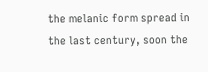the melanic form spread in the last century, soon the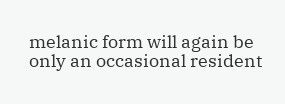melanic form will again be only an occasional resident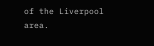of the Liverpool area.